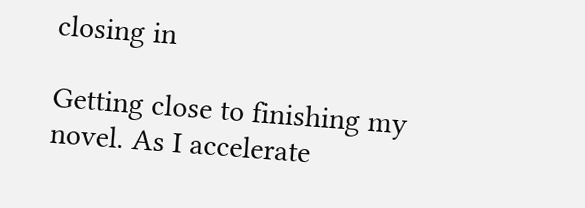closing in

Getting close to finishing my novel. As I accelerate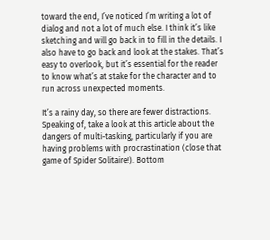toward the end, I’ve noticed I’m writing a lot of dialog and not a lot of much else. I think it’s like sketching and will go back in to fill in the details. I also have to go back and look at the stakes. That’s easy to overlook, but it’s essential for the reader to know what’s at stake for the character and to run across unexpected moments.

It’s a rainy day, so there are fewer distractions. Speaking of, take a look at this article about the dangers of multi-tasking, particularly if you are having problems with procrastination (close that game of Spider Solitaire!). Bottom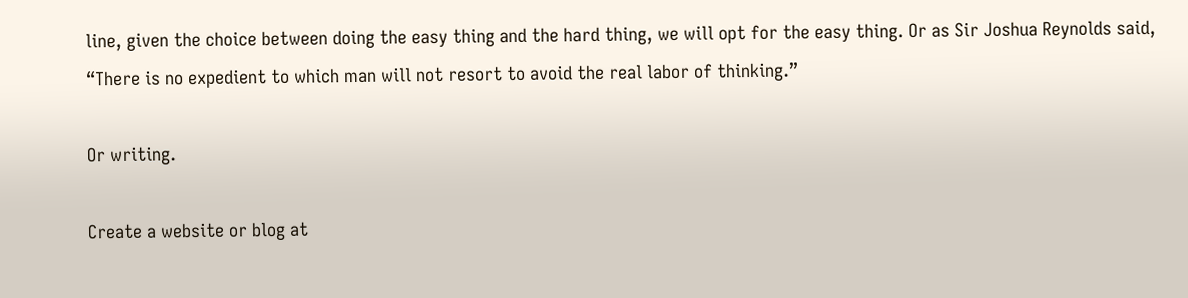line, given the choice between doing the easy thing and the hard thing, we will opt for the easy thing. Or as Sir Joshua Reynolds said, “There is no expedient to which man will not resort to avoid the real labor of thinking.”

Or writing.

Create a website or blog at